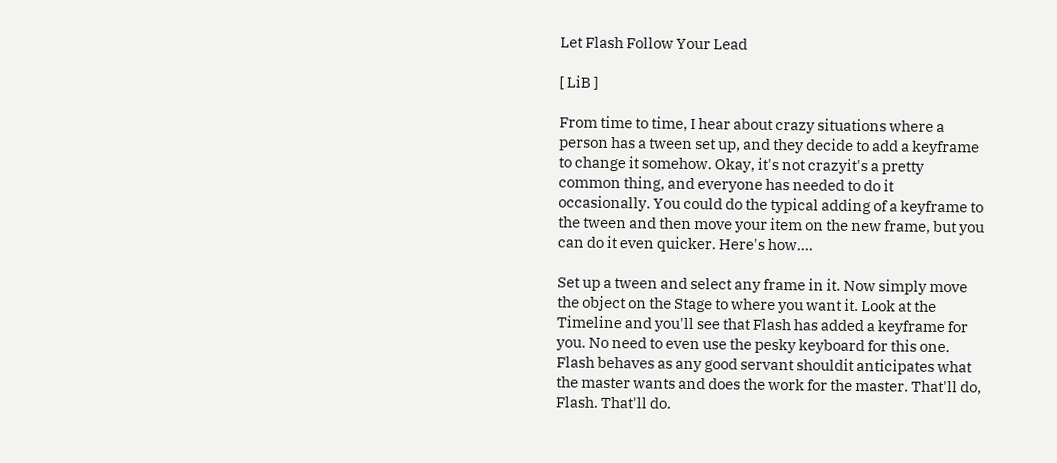Let Flash Follow Your Lead

[ LiB ]

From time to time, I hear about crazy situations where a person has a tween set up, and they decide to add a keyframe to change it somehow. Okay, it's not crazyit's a pretty common thing, and everyone has needed to do it occasionally. You could do the typical adding of a keyframe to the tween and then move your item on the new frame, but you can do it even quicker. Here's how....

Set up a tween and select any frame in it. Now simply move the object on the Stage to where you want it. Look at the Timeline and you'll see that Flash has added a keyframe for you. No need to even use the pesky keyboard for this one. Flash behaves as any good servant shouldit anticipates what the master wants and does the work for the master. That'll do, Flash. That'll do.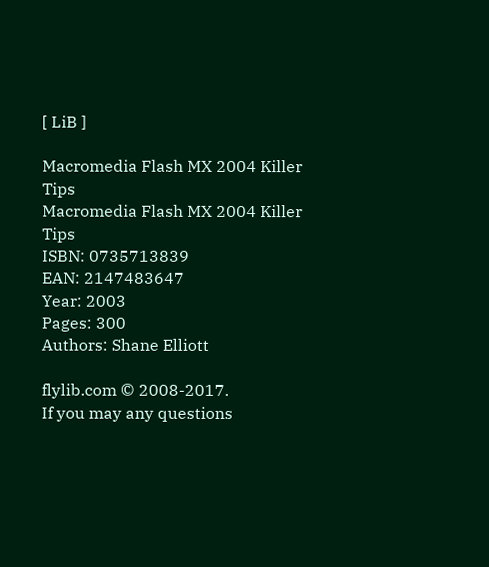[ LiB ]

Macromedia Flash MX 2004 Killer Tips
Macromedia Flash MX 2004 Killer Tips
ISBN: 0735713839
EAN: 2147483647
Year: 2003
Pages: 300
Authors: Shane Elliott

flylib.com © 2008-2017.
If you may any questions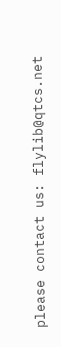please contact us: flylib@qtcs.net